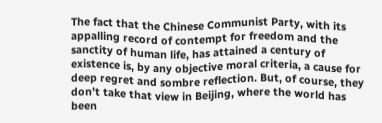The fact that the Chinese Communist Party, with its appalling record of contempt for freedom and the sanctity of human life, has attained a century of existence is, by any objective moral criteria, a cause for deep regret and sombre reflection. But, of course, they don’t take that view in Beijing, where the world has been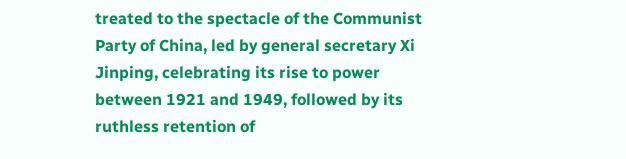treated to the spectacle of the Communist Party of China, led by general secretary Xi Jinping, celebrating its rise to power between 1921 and 1949, followed by its ruthless retention of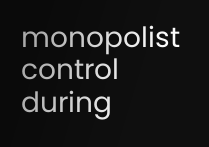monopolist control during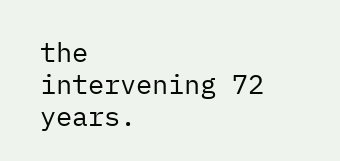the intervening 72 years.